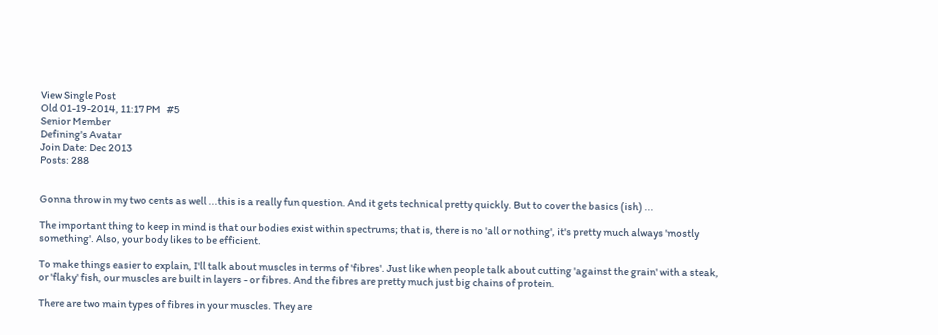View Single Post
Old 01-19-2014, 11:17 PM   #5
Senior Member
Defining's Avatar
Join Date: Dec 2013
Posts: 288


Gonna throw in my two cents as well ...this is a really fun question. And it gets technical pretty quickly. But to cover the basics (ish) ...

The important thing to keep in mind is that our bodies exist within spectrums; that is, there is no 'all or nothing', it's pretty much always 'mostly something'. Also, your body likes to be efficient.

To make things easier to explain, I'll talk about muscles in terms of 'fibres'. Just like when people talk about cutting 'against the grain' with a steak, or 'flaky' fish, our muscles are built in layers - or fibres. And the fibres are pretty much just big chains of protein.

There are two main types of fibres in your muscles. They are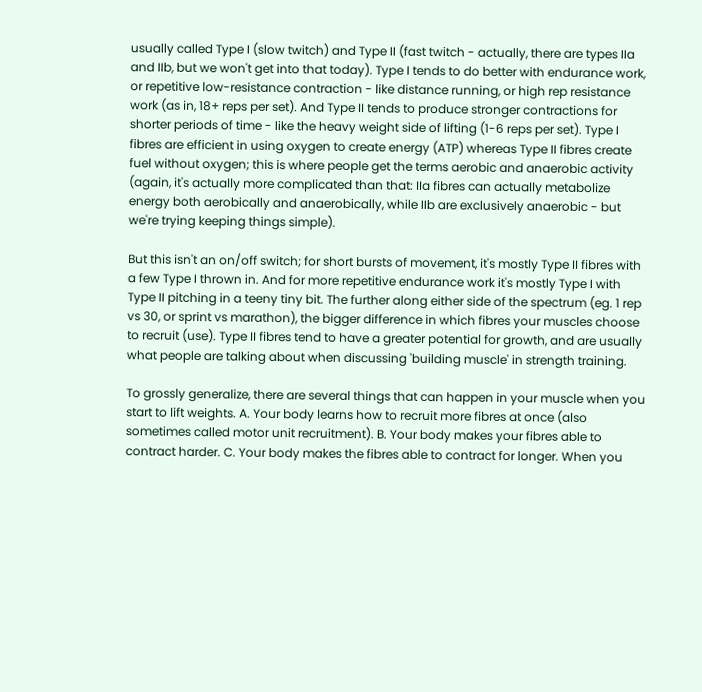usually called Type I (slow twitch) and Type II (fast twitch - actually, there are types IIa and IIb, but we won't get into that today). Type I tends to do better with endurance work, or repetitive low-resistance contraction - like distance running, or high rep resistance work (as in, 18+ reps per set). And Type II tends to produce stronger contractions for shorter periods of time - like the heavy weight side of lifting (1-6 reps per set). Type I fibres are efficient in using oxygen to create energy (ATP) whereas Type II fibres create fuel without oxygen; this is where people get the terms aerobic and anaerobic activity (again, it's actually more complicated than that: IIa fibres can actually metabolize energy both aerobically and anaerobically, while IIb are exclusively anaerobic - but we're trying keeping things simple).

But this isn't an on/off switch; for short bursts of movement, it's mostly Type II fibres with a few Type I thrown in. And for more repetitive endurance work it's mostly Type I with Type II pitching in a teeny tiny bit. The further along either side of the spectrum (eg. 1 rep vs 30, or sprint vs marathon), the bigger difference in which fibres your muscles choose to recruit (use). Type II fibres tend to have a greater potential for growth, and are usually what people are talking about when discussing 'building muscle' in strength training.

To grossly generalize, there are several things that can happen in your muscle when you start to lift weights. A. Your body learns how to recruit more fibres at once (also sometimes called motor unit recruitment). B. Your body makes your fibres able to contract harder. C. Your body makes the fibres able to contract for longer. When you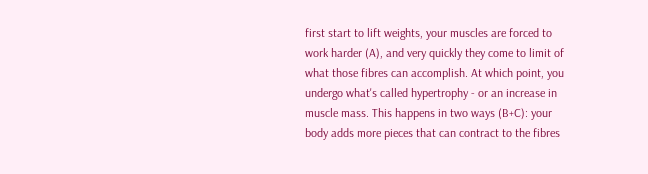first start to lift weights, your muscles are forced to work harder (A), and very quickly they come to limit of what those fibres can accomplish. At which point, you undergo what's called hypertrophy - or an increase in muscle mass. This happens in two ways (B+C): your body adds more pieces that can contract to the fibres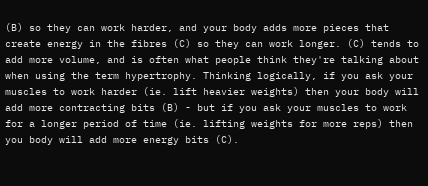(B) so they can work harder, and your body adds more pieces that create energy in the fibres (C) so they can work longer. (C) tends to add more volume, and is often what people think they're talking about when using the term hypertrophy. Thinking logically, if you ask your muscles to work harder (ie. lift heavier weights) then your body will add more contracting bits (B) - but if you ask your muscles to work for a longer period of time (ie. lifting weights for more reps) then you body will add more energy bits (C).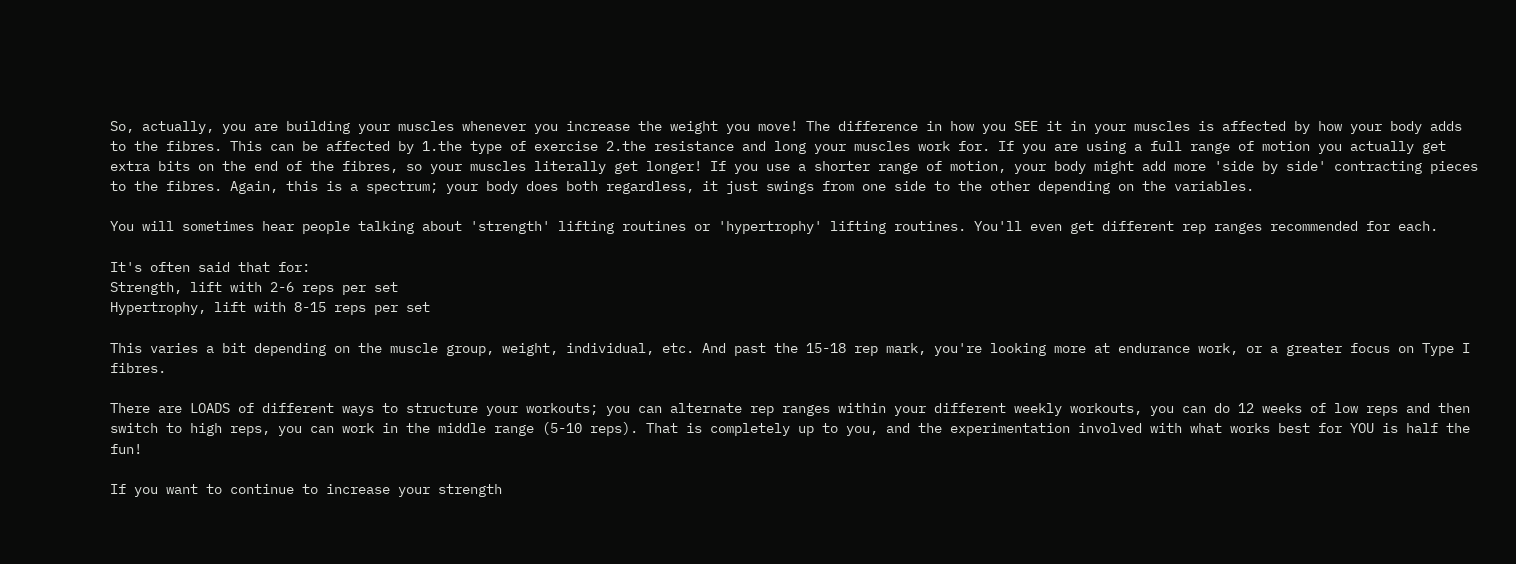So, actually, you are building your muscles whenever you increase the weight you move! The difference in how you SEE it in your muscles is affected by how your body adds to the fibres. This can be affected by 1.the type of exercise 2.the resistance and long your muscles work for. If you are using a full range of motion you actually get extra bits on the end of the fibres, so your muscles literally get longer! If you use a shorter range of motion, your body might add more 'side by side' contracting pieces to the fibres. Again, this is a spectrum; your body does both regardless, it just swings from one side to the other depending on the variables.

You will sometimes hear people talking about 'strength' lifting routines or 'hypertrophy' lifting routines. You'll even get different rep ranges recommended for each.

It's often said that for:
Strength, lift with 2-6 reps per set
Hypertrophy, lift with 8-15 reps per set

This varies a bit depending on the muscle group, weight, individual, etc. And past the 15-18 rep mark, you're looking more at endurance work, or a greater focus on Type I fibres.

There are LOADS of different ways to structure your workouts; you can alternate rep ranges within your different weekly workouts, you can do 12 weeks of low reps and then switch to high reps, you can work in the middle range (5-10 reps). That is completely up to you, and the experimentation involved with what works best for YOU is half the fun!

If you want to continue to increase your strength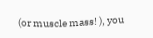(or muscle mass! ), you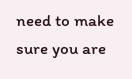need to make sure you are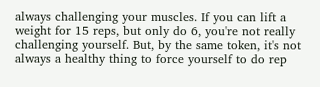always challenging your muscles. If you can lift a weight for 15 reps, but only do 6, you're not really challenging yourself. But, by the same token, it's not always a healthy thing to force yourself to do rep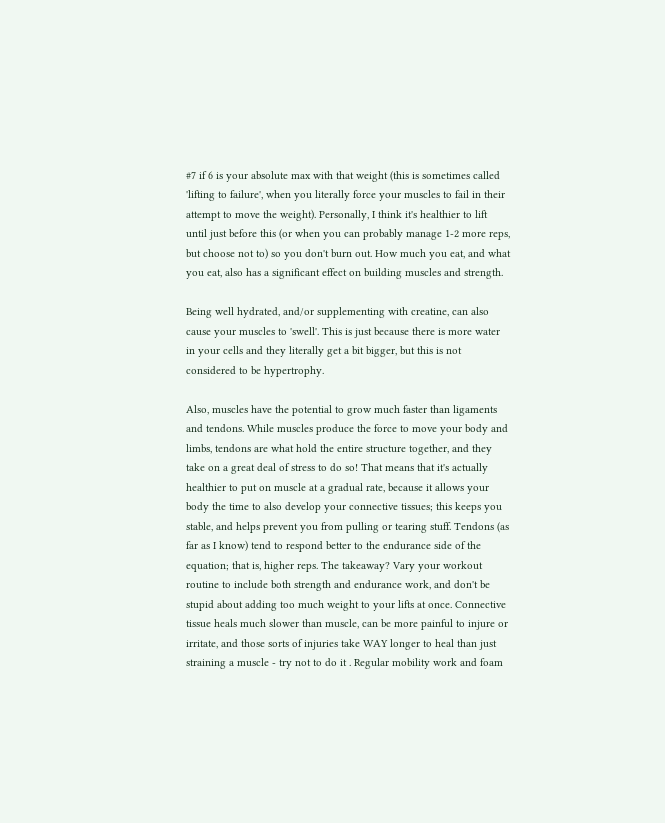#7 if 6 is your absolute max with that weight (this is sometimes called 'lifting to failure', when you literally force your muscles to fail in their attempt to move the weight). Personally, I think it's healthier to lift until just before this (or when you can probably manage 1-2 more reps, but choose not to) so you don't burn out. How much you eat, and what you eat, also has a significant effect on building muscles and strength.

Being well hydrated, and/or supplementing with creatine, can also cause your muscles to 'swell'. This is just because there is more water in your cells and they literally get a bit bigger, but this is not considered to be hypertrophy.

Also, muscles have the potential to grow much faster than ligaments and tendons. While muscles produce the force to move your body and limbs, tendons are what hold the entire structure together, and they take on a great deal of stress to do so! That means that it's actually healthier to put on muscle at a gradual rate, because it allows your body the time to also develop your connective tissues; this keeps you stable, and helps prevent you from pulling or tearing stuff. Tendons (as far as I know) tend to respond better to the endurance side of the equation; that is, higher reps. The takeaway? Vary your workout routine to include both strength and endurance work, and don't be stupid about adding too much weight to your lifts at once. Connective tissue heals much slower than muscle, can be more painful to injure or irritate, and those sorts of injuries take WAY longer to heal than just straining a muscle - try not to do it . Regular mobility work and foam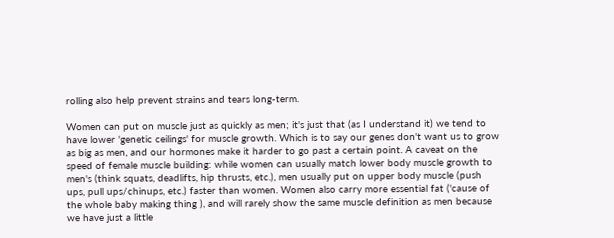rolling also help prevent strains and tears long-term.

Women can put on muscle just as quickly as men; it's just that (as I understand it) we tend to have lower 'genetic ceilings' for muscle growth. Which is to say our genes don't want us to grow as big as men, and our hormones make it harder to go past a certain point. A caveat on the speed of female muscle building: while women can usually match lower body muscle growth to men's (think squats, deadlifts, hip thrusts, etc.), men usually put on upper body muscle (push ups, pull ups/chinups, etc.) faster than women. Women also carry more essential fat ('cause of the whole baby making thing ), and will rarely show the same muscle definition as men because we have just a little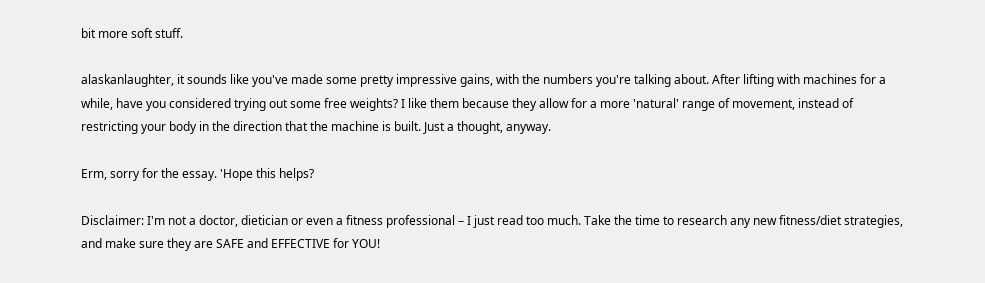bit more soft stuff.

alaskanlaughter, it sounds like you've made some pretty impressive gains, with the numbers you're talking about. After lifting with machines for a while, have you considered trying out some free weights? I like them because they allow for a more 'natural' range of movement, instead of restricting your body in the direction that the machine is built. Just a thought, anyway.

Erm, sorry for the essay. 'Hope this helps?

Disclaimer: I'm not a doctor, dietician or even a fitness professional – I just read too much. Take the time to research any new fitness/diet strategies, and make sure they are SAFE and EFFECTIVE for YOU!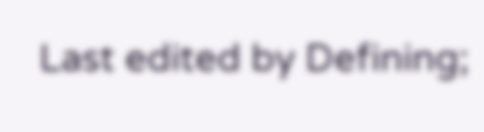Last edited by Defining;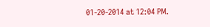01-20-2014 at 12:04 PM.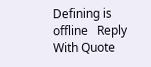Defining is offline   Reply With Quote